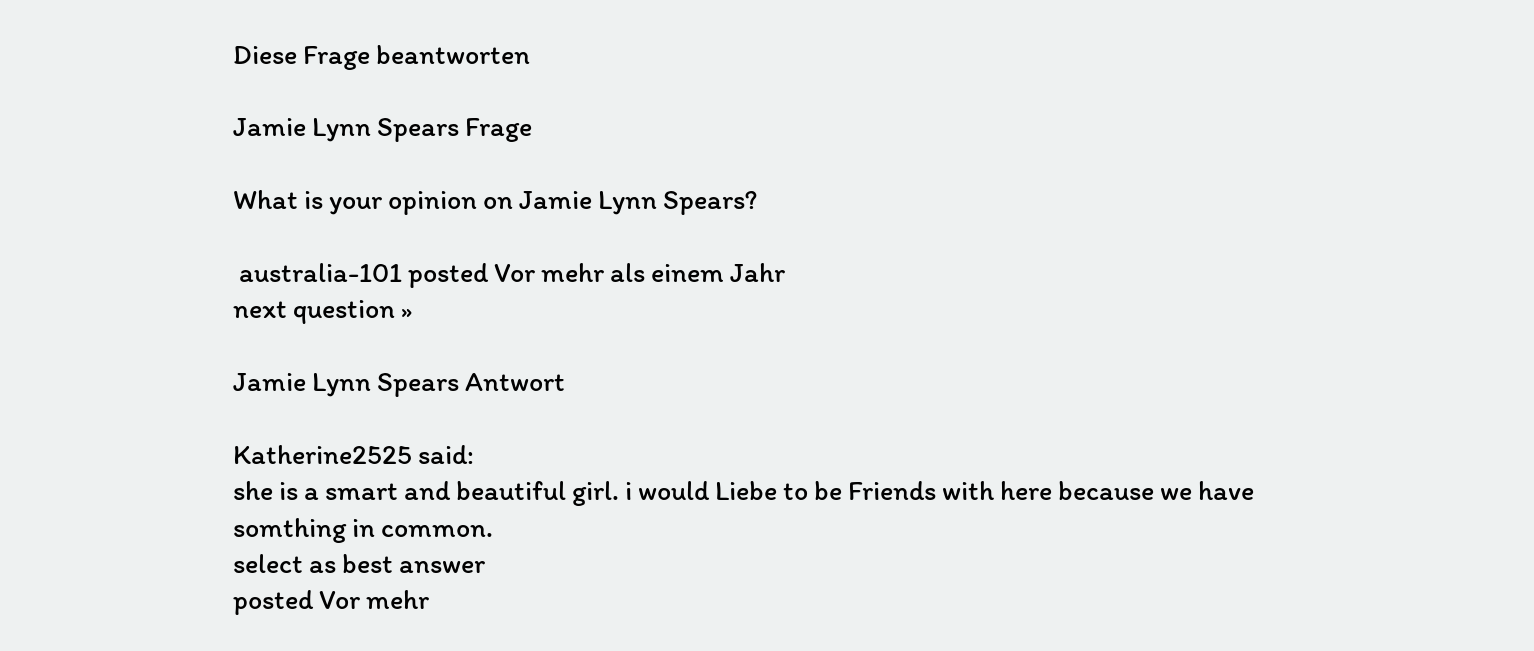Diese Frage beantworten

Jamie Lynn Spears Frage

What is your opinion on Jamie Lynn Spears?

 australia-101 posted Vor mehr als einem Jahr
next question »

Jamie Lynn Spears Antwort

Katherine2525 said:
she is a smart and beautiful girl. i would Liebe to be Friends with here because we have somthing in common.
select as best answer
posted Vor mehr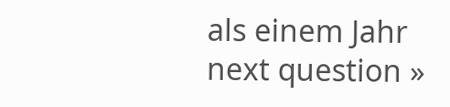als einem Jahr
next question »